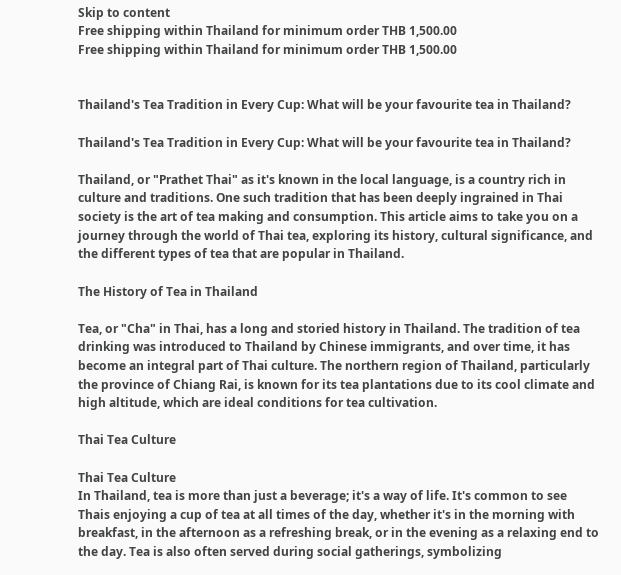Skip to content
Free shipping within Thailand for minimum order THB 1,500.00
Free shipping within Thailand for minimum order THB 1,500.00


Thailand's Tea Tradition in Every Cup: What will be your favourite tea in Thailand?

Thailand's Tea Tradition in Every Cup: What will be your favourite tea in Thailand?

Thailand, or "Prathet Thai" as it's known in the local language, is a country rich in culture and traditions. One such tradition that has been deeply ingrained in Thai society is the art of tea making and consumption. This article aims to take you on a journey through the world of Thai tea, exploring its history, cultural significance, and the different types of tea that are popular in Thailand.

The History of Tea in Thailand

Tea, or "Cha" in Thai, has a long and storied history in Thailand. The tradition of tea drinking was introduced to Thailand by Chinese immigrants, and over time, it has become an integral part of Thai culture. The northern region of Thailand, particularly the province of Chiang Rai, is known for its tea plantations due to its cool climate and high altitude, which are ideal conditions for tea cultivation.

Thai Tea Culture

Thai Tea Culture
In Thailand, tea is more than just a beverage; it's a way of life. It's common to see Thais enjoying a cup of tea at all times of the day, whether it's in the morning with breakfast, in the afternoon as a refreshing break, or in the evening as a relaxing end to the day. Tea is also often served during social gatherings, symbolizing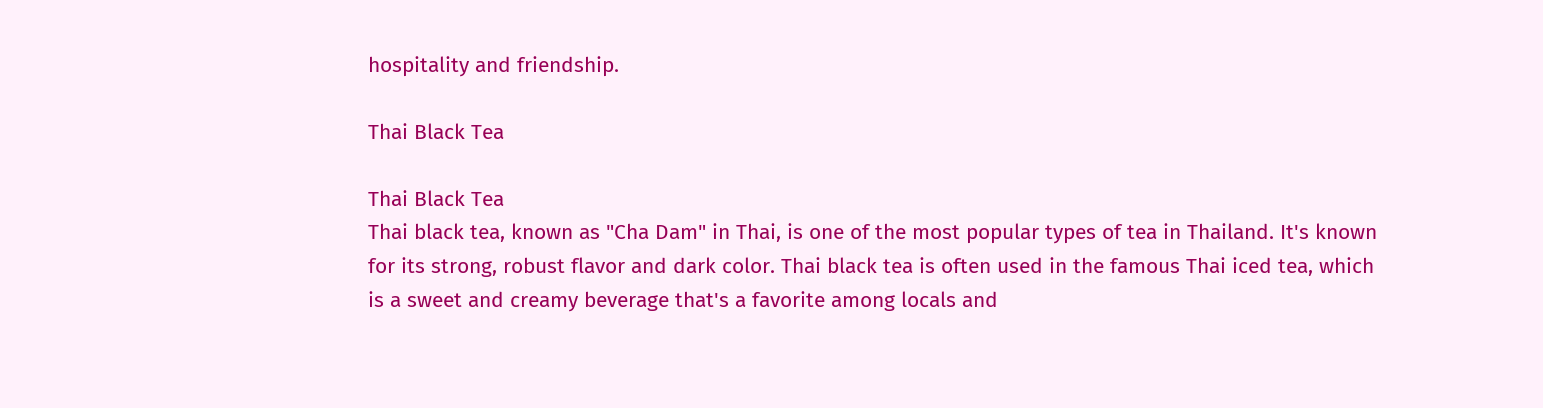hospitality and friendship.

Thai Black Tea

Thai Black Tea
Thai black tea, known as "Cha Dam" in Thai, is one of the most popular types of tea in Thailand. It's known for its strong, robust flavor and dark color. Thai black tea is often used in the famous Thai iced tea, which is a sweet and creamy beverage that's a favorite among locals and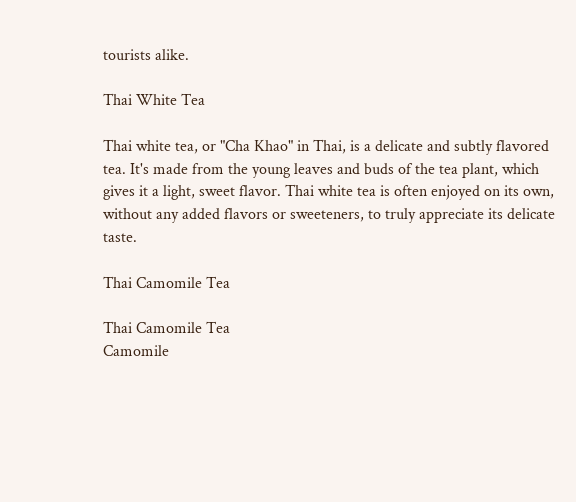tourists alike.

Thai White Tea

Thai white tea, or "Cha Khao" in Thai, is a delicate and subtly flavored tea. It's made from the young leaves and buds of the tea plant, which gives it a light, sweet flavor. Thai white tea is often enjoyed on its own, without any added flavors or sweeteners, to truly appreciate its delicate taste.

Thai Camomile Tea

Thai Camomile Tea
Camomile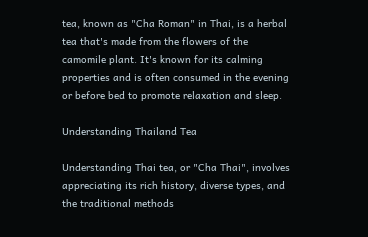tea, known as "Cha Roman" in Thai, is a herbal tea that's made from the flowers of the camomile plant. It's known for its calming properties and is often consumed in the evening or before bed to promote relaxation and sleep.

Understanding Thailand Tea

Understanding Thai tea, or "Cha Thai", involves appreciating its rich history, diverse types, and the traditional methods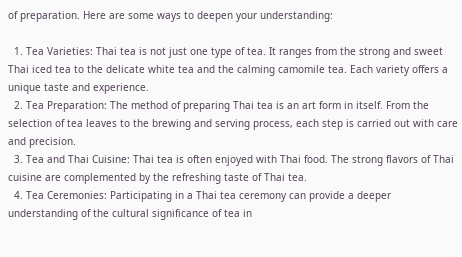of preparation. Here are some ways to deepen your understanding:

  1. Tea Varieties: Thai tea is not just one type of tea. It ranges from the strong and sweet Thai iced tea to the delicate white tea and the calming camomile tea. Each variety offers a unique taste and experience.
  2. Tea Preparation: The method of preparing Thai tea is an art form in itself. From the selection of tea leaves to the brewing and serving process, each step is carried out with care and precision.
  3. Tea and Thai Cuisine: Thai tea is often enjoyed with Thai food. The strong flavors of Thai cuisine are complemented by the refreshing taste of Thai tea.
  4. Tea Ceremonies: Participating in a Thai tea ceremony can provide a deeper understanding of the cultural significance of tea in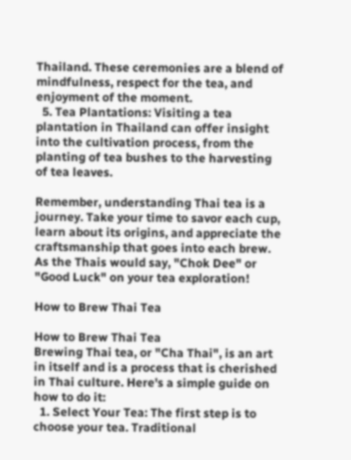Thailand. These ceremonies are a blend of mindfulness, respect for the tea, and enjoyment of the moment.
  5. Tea Plantations: Visiting a tea plantation in Thailand can offer insight into the cultivation process, from the planting of tea bushes to the harvesting of tea leaves.

Remember, understanding Thai tea is a journey. Take your time to savor each cup, learn about its origins, and appreciate the craftsmanship that goes into each brew. As the Thais would say, "Chok Dee" or "Good Luck" on your tea exploration!

How to Brew Thai Tea

How to Brew Thai Tea
Brewing Thai tea, or "Cha Thai", is an art in itself and is a process that is cherished in Thai culture. Here's a simple guide on how to do it:
  1. Select Your Tea: The first step is to choose your tea. Traditional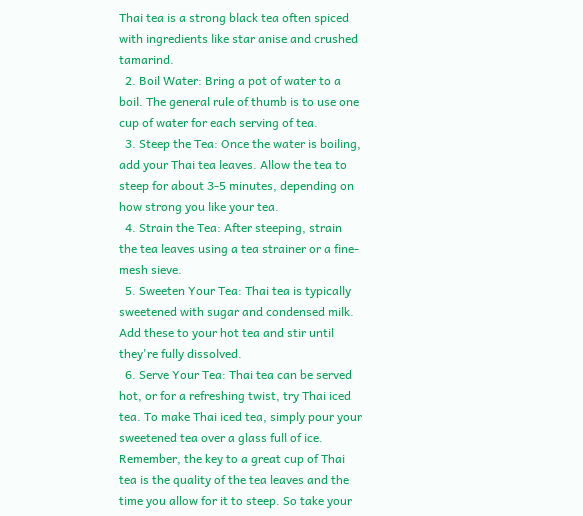Thai tea is a strong black tea often spiced with ingredients like star anise and crushed tamarind.
  2. Boil Water: Bring a pot of water to a boil. The general rule of thumb is to use one cup of water for each serving of tea.
  3. Steep the Tea: Once the water is boiling, add your Thai tea leaves. Allow the tea to steep for about 3-5 minutes, depending on how strong you like your tea.
  4. Strain the Tea: After steeping, strain the tea leaves using a tea strainer or a fine-mesh sieve.
  5. Sweeten Your Tea: Thai tea is typically sweetened with sugar and condensed milk. Add these to your hot tea and stir until they're fully dissolved.
  6. Serve Your Tea: Thai tea can be served hot, or for a refreshing twist, try Thai iced tea. To make Thai iced tea, simply pour your sweetened tea over a glass full of ice.
Remember, the key to a great cup of Thai tea is the quality of the tea leaves and the time you allow for it to steep. So take your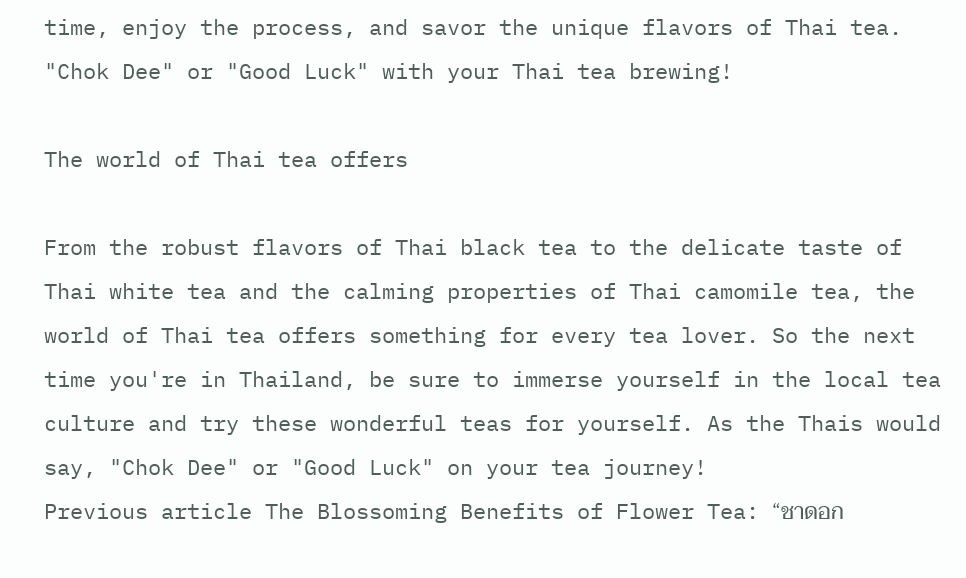time, enjoy the process, and savor the unique flavors of Thai tea. "Chok Dee" or "Good Luck" with your Thai tea brewing!

The world of Thai tea offers

From the robust flavors of Thai black tea to the delicate taste of Thai white tea and the calming properties of Thai camomile tea, the world of Thai tea offers something for every tea lover. So the next time you're in Thailand, be sure to immerse yourself in the local tea culture and try these wonderful teas for yourself. As the Thais would say, "Chok Dee" or "Good Luck" on your tea journey!
Previous article The Blossoming Benefits of Flower Tea: “ชาดอก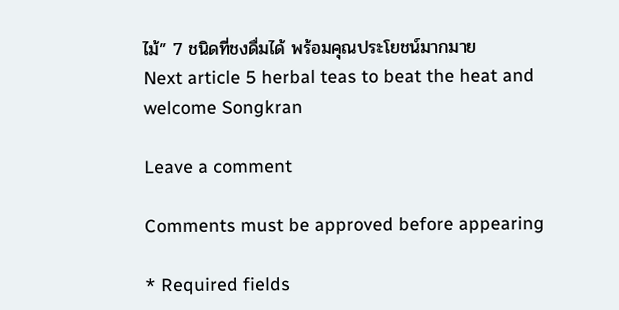ไม้” 7 ชนิดที่ชงดื่มได้ พร้อมคุณประโยชน์มากมาย
Next article 5 herbal teas to beat the heat and welcome Songkran

Leave a comment

Comments must be approved before appearing

* Required fields